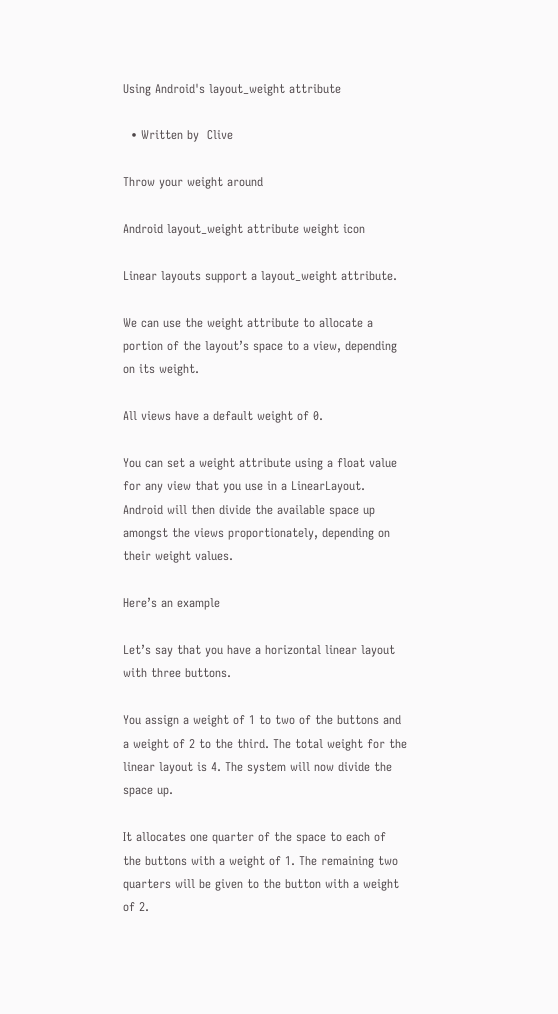Using Android's layout_weight attribute

  • Written by  Clive

Throw your weight around

Android layout_weight attribute weight icon

Linear layouts support a layout_weight attribute.

We can use the weight attribute to allocate a portion of the layout’s space to a view, depending on its weight.

All views have a default weight of 0.

You can set a weight attribute using a float value for any view that you use in a LinearLayout. Android will then divide the available space up amongst the views proportionately, depending on their weight values.

Here’s an example

Let’s say that you have a horizontal linear layout with three buttons.

You assign a weight of 1 to two of the buttons and a weight of 2 to the third. The total weight for the linear layout is 4. The system will now divide the space up.

It allocates one quarter of the space to each of the buttons with a weight of 1. The remaining two quarters will be given to the button with a weight of 2.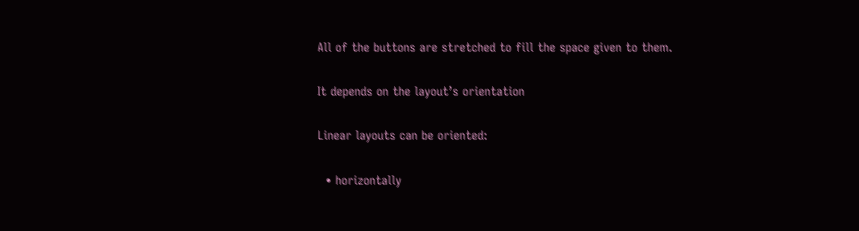All of the buttons are stretched to fill the space given to them.

It depends on the layout’s orientation

Linear layouts can be oriented:

  • horizontally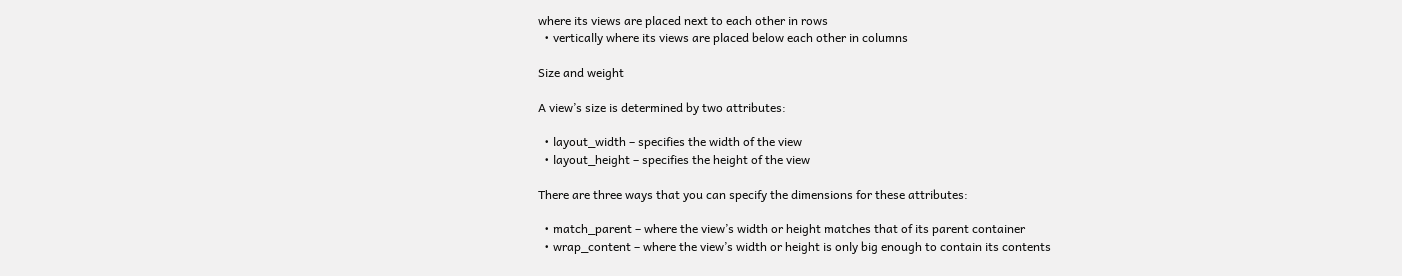where its views are placed next to each other in rows
  • vertically where its views are placed below each other in columns

Size and weight

A view’s size is determined by two attributes:

  • layout_width – specifies the width of the view
  • layout_height – specifies the height of the view

There are three ways that you can specify the dimensions for these attributes:

  • match_parent – where the view’s width or height matches that of its parent container
  • wrap_content – where the view’s width or height is only big enough to contain its contents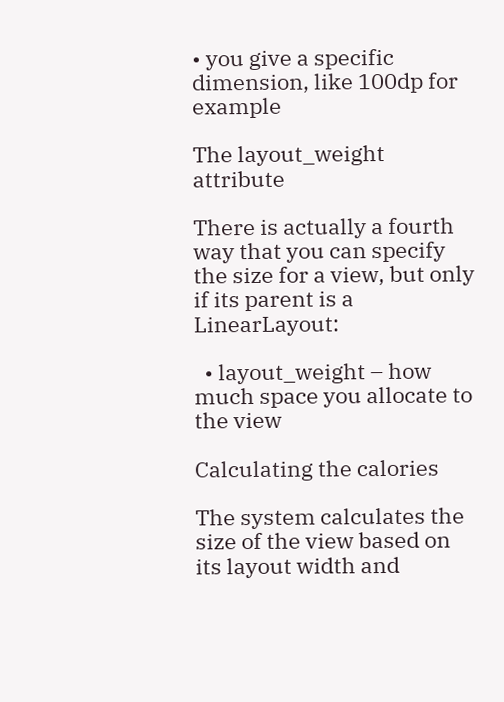• you give a specific dimension, like 100dp for example

The layout_weight attribute

There is actually a fourth way that you can specify the size for a view, but only if its parent is a LinearLayout:

  • layout_weight – how much space you allocate to the view

Calculating the calories

The system calculates the size of the view based on its layout width and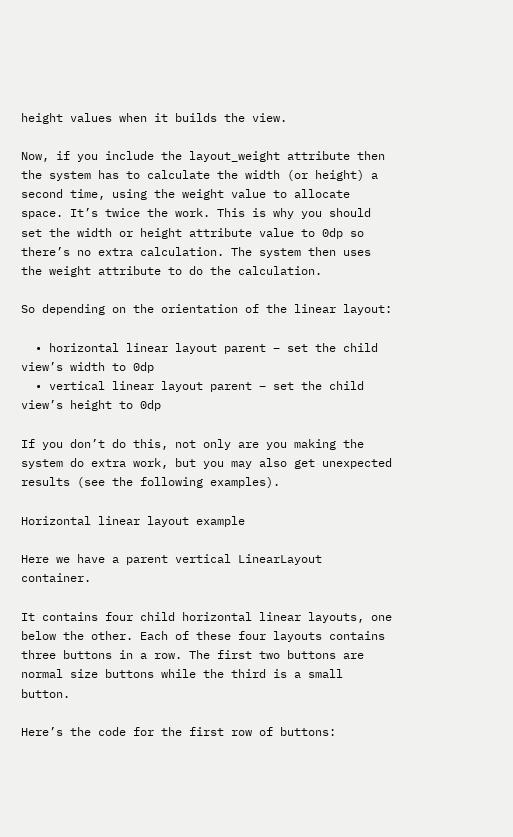height values when it builds the view.

Now, if you include the layout_weight attribute then the system has to calculate the width (or height) a second time, using the weight value to allocate space. It’s twice the work. This is why you should set the width or height attribute value to 0dp so there’s no extra calculation. The system then uses the weight attribute to do the calculation.

So depending on the orientation of the linear layout:

  • horizontal linear layout parent – set the child view’s width to 0dp
  • vertical linear layout parent – set the child view’s height to 0dp

If you don’t do this, not only are you making the system do extra work, but you may also get unexpected results (see the following examples).

Horizontal linear layout example

Here we have a parent vertical LinearLayout container.

It contains four child horizontal linear layouts, one below the other. Each of these four layouts contains three buttons in a row. The first two buttons are normal size buttons while the third is a small button.

Here’s the code for the first row of buttons: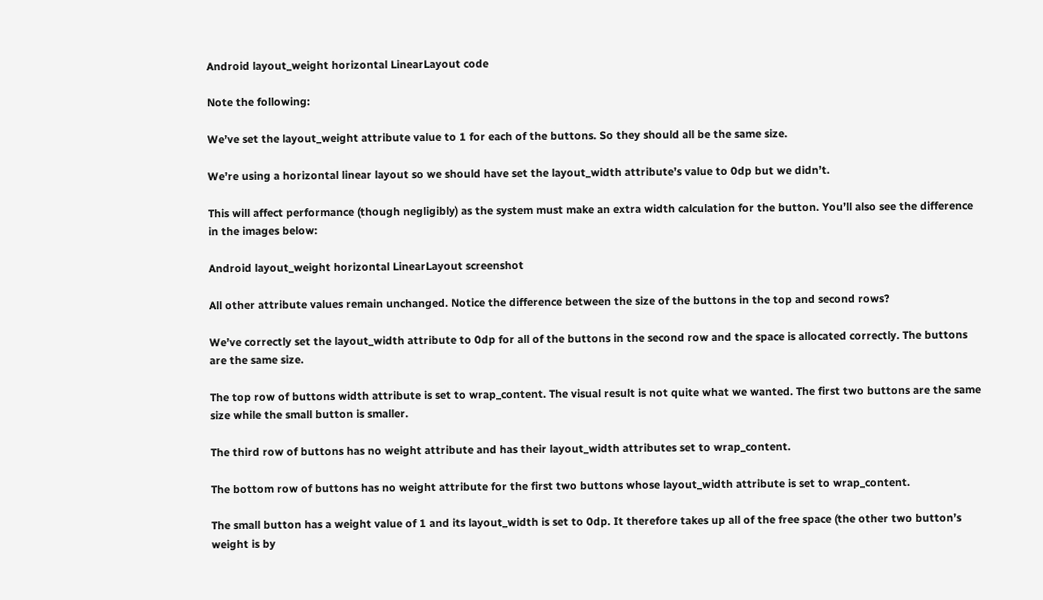Android layout_weight horizontal LinearLayout code

Note the following:

We’ve set the layout_weight attribute value to 1 for each of the buttons. So they should all be the same size.

We’re using a horizontal linear layout so we should have set the layout_width attribute’s value to 0dp but we didn’t.

This will affect performance (though negligibly) as the system must make an extra width calculation for the button. You’ll also see the difference in the images below:

Android layout_weight horizontal LinearLayout screenshot

All other attribute values remain unchanged. Notice the difference between the size of the buttons in the top and second rows?

We’ve correctly set the layout_width attribute to 0dp for all of the buttons in the second row and the space is allocated correctly. The buttons are the same size.

The top row of buttons width attribute is set to wrap_content. The visual result is not quite what we wanted. The first two buttons are the same size while the small button is smaller.

The third row of buttons has no weight attribute and has their layout_width attributes set to wrap_content.

The bottom row of buttons has no weight attribute for the first two buttons whose layout_width attribute is set to wrap_content.

The small button has a weight value of 1 and its layout_width is set to 0dp. It therefore takes up all of the free space (the other two button’s weight is by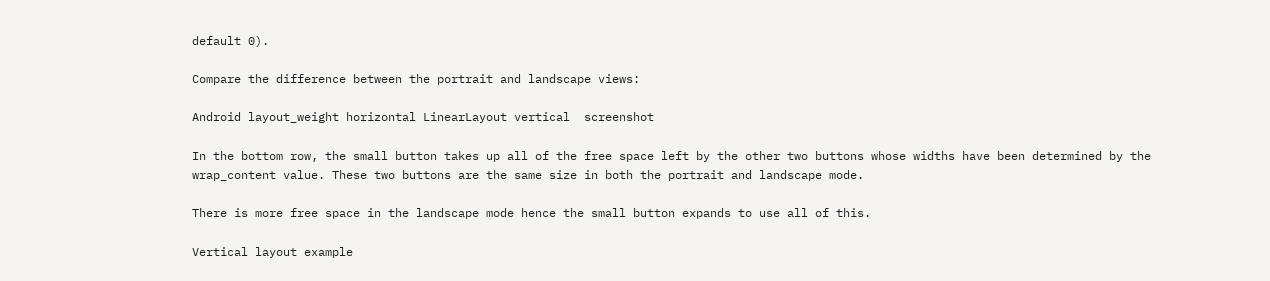default 0).

Compare the difference between the portrait and landscape views:

Android layout_weight horizontal LinearLayout vertical  screenshot

In the bottom row, the small button takes up all of the free space left by the other two buttons whose widths have been determined by the wrap_content value. These two buttons are the same size in both the portrait and landscape mode.

There is more free space in the landscape mode hence the small button expands to use all of this.

Vertical layout example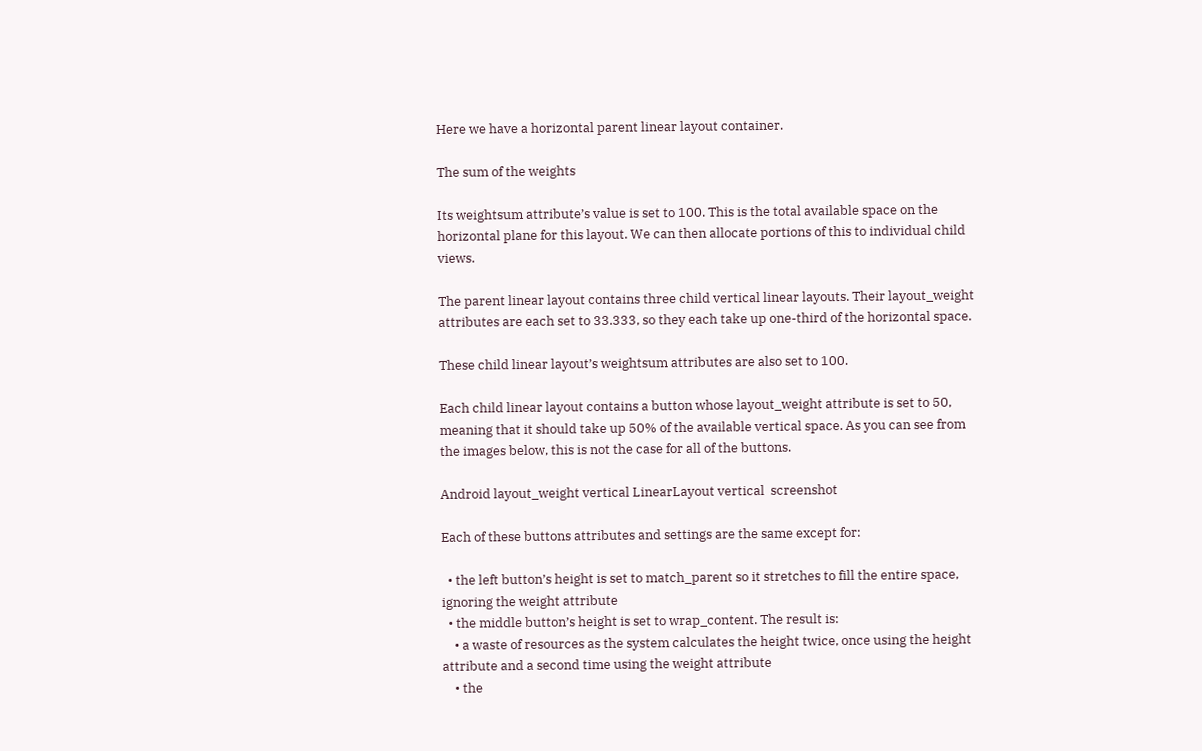Here we have a horizontal parent linear layout container.

The sum of the weights

Its weightsum attribute’s value is set to 100. This is the total available space on the horizontal plane for this layout. We can then allocate portions of this to individual child views.

The parent linear layout contains three child vertical linear layouts. Their layout_weight attributes are each set to 33.333, so they each take up one-third of the horizontal space.

These child linear layout’s weightsum attributes are also set to 100.

Each child linear layout contains a button whose layout_weight attribute is set to 50, meaning that it should take up 50% of the available vertical space. As you can see from the images below, this is not the case for all of the buttons.

Android layout_weight vertical LinearLayout vertical  screenshot

Each of these buttons attributes and settings are the same except for:

  • the left button’s height is set to match_parent so it stretches to fill the entire space, ignoring the weight attribute
  • the middle button’s height is set to wrap_content. The result is:
    • a waste of resources as the system calculates the height twice, once using the height attribute and a second time using the weight attribute
    • the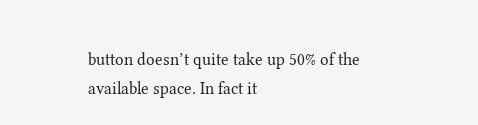button doesn’t quite take up 50% of the available space. In fact it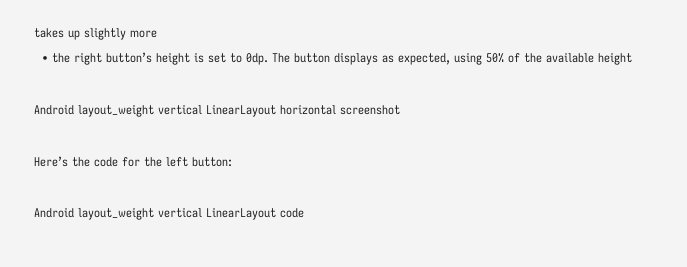takes up slightly more
  • the right button’s height is set to 0dp. The button displays as expected, using 50% of the available height

Android layout_weight vertical LinearLayout horizontal screenshot

Here’s the code for the left button:

Android layout_weight vertical LinearLayout code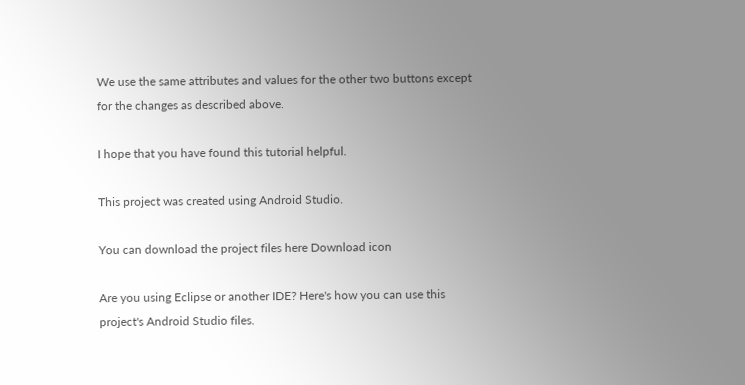We use the same attributes and values for the other two buttons except for the changes as described above.

I hope that you have found this tutorial helpful.

This project was created using Android Studio.

You can download the project files here Download icon

Are you using Eclipse or another IDE? Here's how you can use this project's Android Studio files.